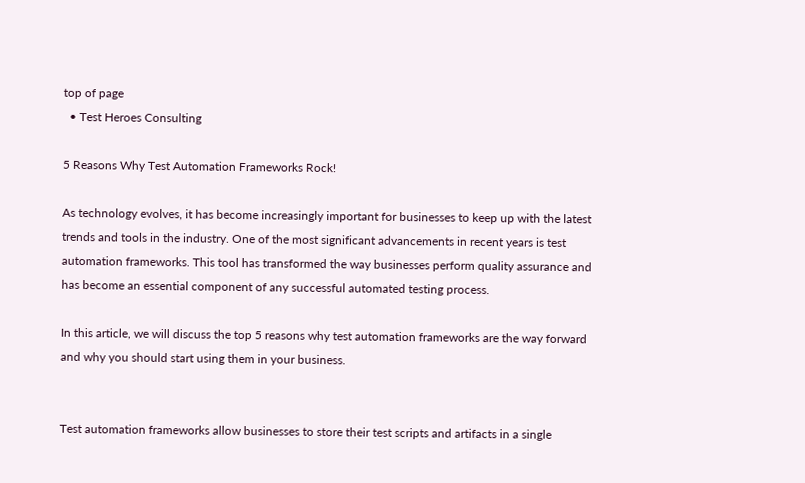top of page
  • Test Heroes Consulting

5 Reasons Why Test Automation Frameworks Rock!

As technology evolves, it has become increasingly important for businesses to keep up with the latest trends and tools in the industry. One of the most significant advancements in recent years is test automation frameworks. This tool has transformed the way businesses perform quality assurance and has become an essential component of any successful automated testing process.

In this article, we will discuss the top 5 reasons why test automation frameworks are the way forward and why you should start using them in your business.


Test automation frameworks allow businesses to store their test scripts and artifacts in a single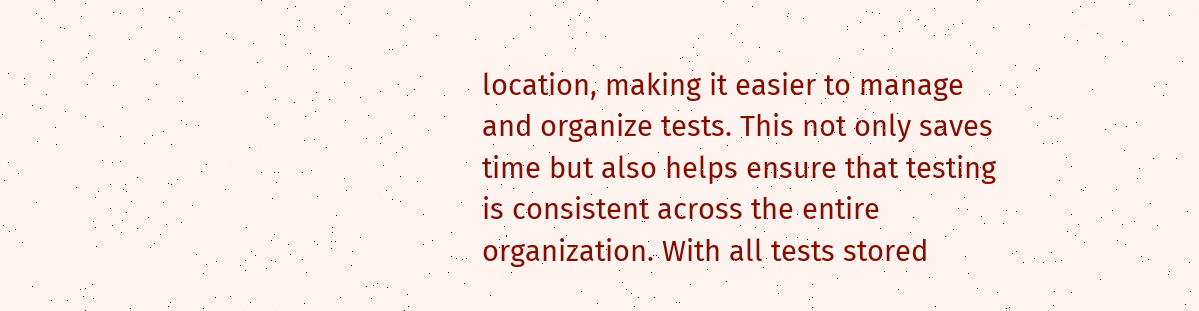location, making it easier to manage and organize tests. This not only saves time but also helps ensure that testing is consistent across the entire organization. With all tests stored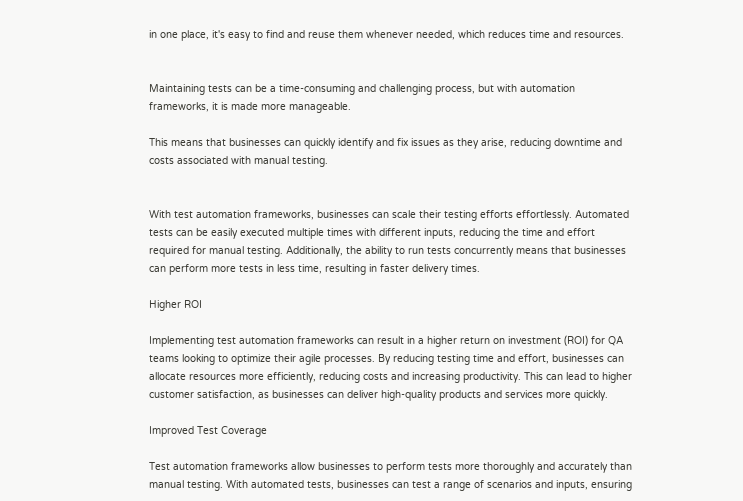in one place, it's easy to find and reuse them whenever needed, which reduces time and resources.


Maintaining tests can be a time-consuming and challenging process, but with automation frameworks, it is made more manageable.

This means that businesses can quickly identify and fix issues as they arise, reducing downtime and costs associated with manual testing.


With test automation frameworks, businesses can scale their testing efforts effortlessly. Automated tests can be easily executed multiple times with different inputs, reducing the time and effort required for manual testing. Additionally, the ability to run tests concurrently means that businesses can perform more tests in less time, resulting in faster delivery times.

Higher ROI

Implementing test automation frameworks can result in a higher return on investment (ROI) for QA teams looking to optimize their agile processes. By reducing testing time and effort, businesses can allocate resources more efficiently, reducing costs and increasing productivity. This can lead to higher customer satisfaction, as businesses can deliver high-quality products and services more quickly.

Improved Test Coverage

Test automation frameworks allow businesses to perform tests more thoroughly and accurately than manual testing. With automated tests, businesses can test a range of scenarios and inputs, ensuring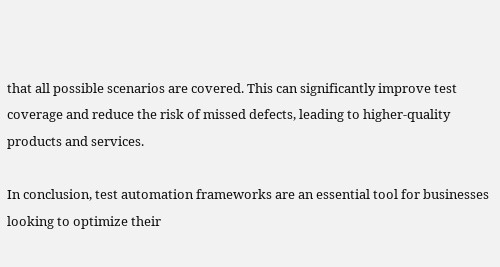that all possible scenarios are covered. This can significantly improve test coverage and reduce the risk of missed defects, leading to higher-quality products and services.

In conclusion, test automation frameworks are an essential tool for businesses looking to optimize their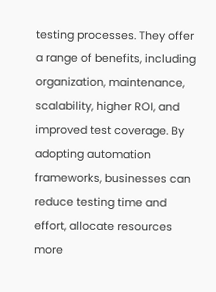testing processes. They offer a range of benefits, including organization, maintenance, scalability, higher ROI, and improved test coverage. By adopting automation frameworks, businesses can reduce testing time and effort, allocate resources more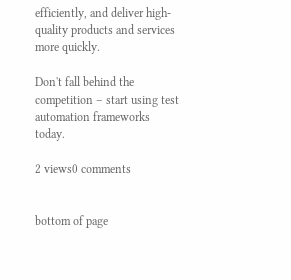efficiently, and deliver high-quality products and services more quickly.

Don't fall behind the competition – start using test automation frameworks today.

2 views0 comments


bottom of page